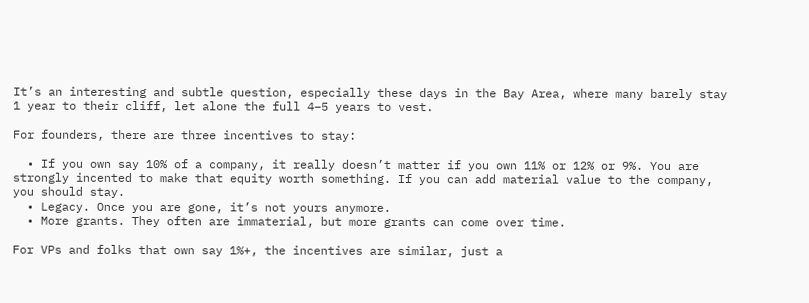It’s an interesting and subtle question, especially these days in the Bay Area, where many barely stay 1 year to their cliff, let alone the full 4–5 years to vest.

For founders, there are three incentives to stay:

  • If you own say 10% of a company, it really doesn’t matter if you own 11% or 12% or 9%. You are strongly incented to make that equity worth something. If you can add material value to the company, you should stay.
  • Legacy. Once you are gone, it’s not yours anymore.
  • More grants. They often are immaterial, but more grants can come over time.

For VPs and folks that own say 1%+, the incentives are similar, just a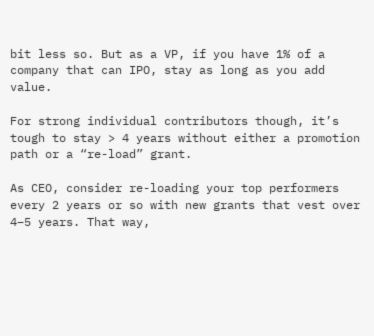bit less so. But as a VP, if you have 1% of a company that can IPO, stay as long as you add value.

For strong individual contributors though, it’s tough to stay > 4 years without either a promotion path or a “re-load” grant.

As CEO, consider re-loading your top performers every 2 years or so with new grants that vest over 4–5 years. That way,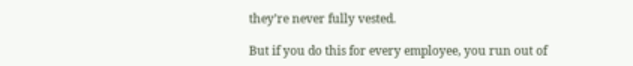they’re never fully vested.

But if you do this for every employee, you run out of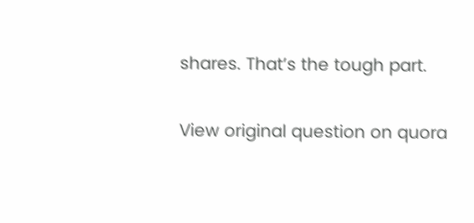shares. That’s the tough part.

View original question on quora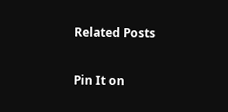Related Posts

Pin It on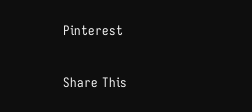Pinterest

Share This